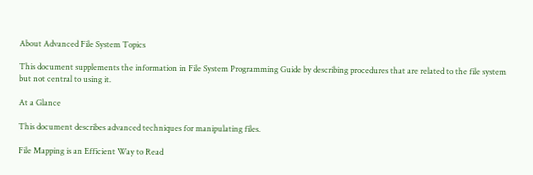About Advanced File System Topics

This document supplements the information in File System Programming Guide by describing procedures that are related to the file system but not central to using it.

At a Glance

This document describes advanced techniques for manipulating files.

File Mapping is an Efficient Way to Read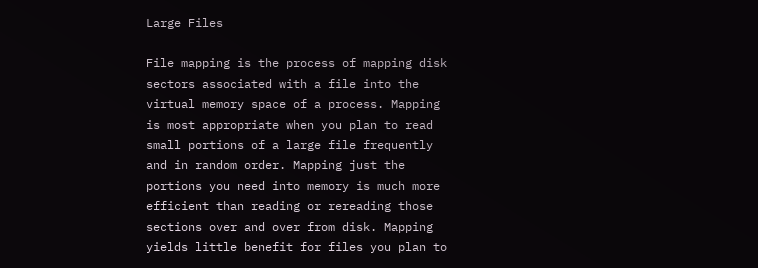Large Files

File mapping is the process of mapping disk sectors associated with a file into the virtual memory space of a process. Mapping is most appropriate when you plan to read small portions of a large file frequently and in random order. Mapping just the portions you need into memory is much more efficient than reading or rereading those sections over and over from disk. Mapping yields little benefit for files you plan to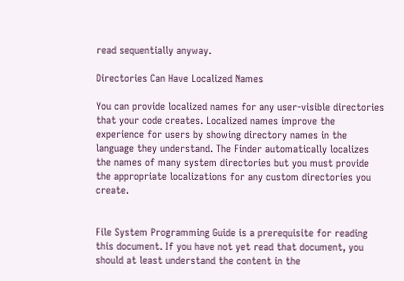read sequentially anyway.

Directories Can Have Localized Names

You can provide localized names for any user-visible directories that your code creates. Localized names improve the experience for users by showing directory names in the language they understand. The Finder automatically localizes the names of many system directories but you must provide the appropriate localizations for any custom directories you create.


File System Programming Guide is a prerequisite for reading this document. If you have not yet read that document, you should at least understand the content in the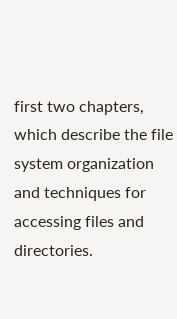first two chapters, which describe the file system organization and techniques for accessing files and directories.